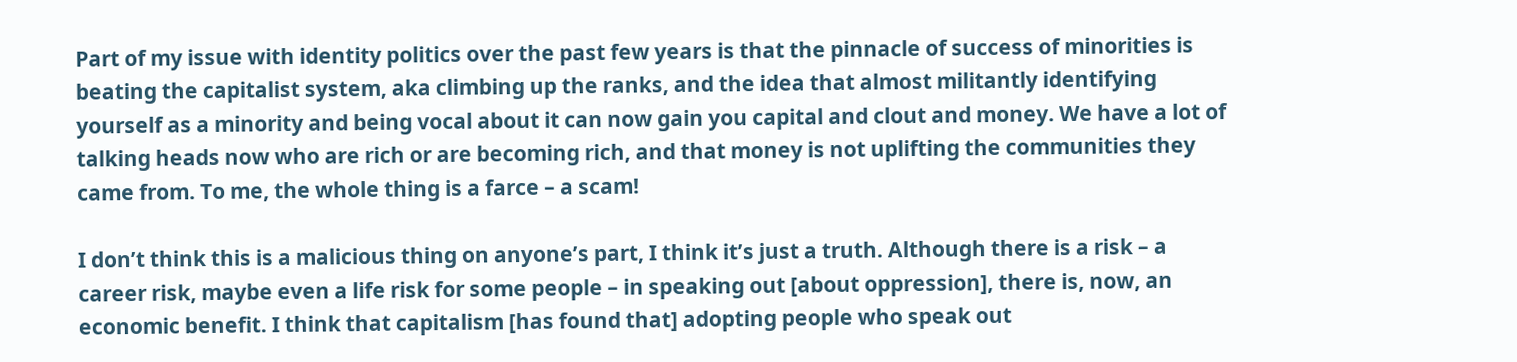Part of my issue with identity politics over the past few years is that the pinnacle of success of minorities is beating the capitalist system, aka climbing up the ranks, and the idea that almost militantly identifying yourself as a minority and being vocal about it can now gain you capital and clout and money. We have a lot of talking heads now who are rich or are becoming rich, and that money is not uplifting the communities they came from. To me, the whole thing is a farce – a scam!

I don’t think this is a malicious thing on anyone’s part, I think it’s just a truth. Although there is a risk – a career risk, maybe even a life risk for some people – in speaking out [about oppression], there is, now, an economic benefit. I think that capitalism [has found that] adopting people who speak out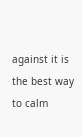against it is the best way to calm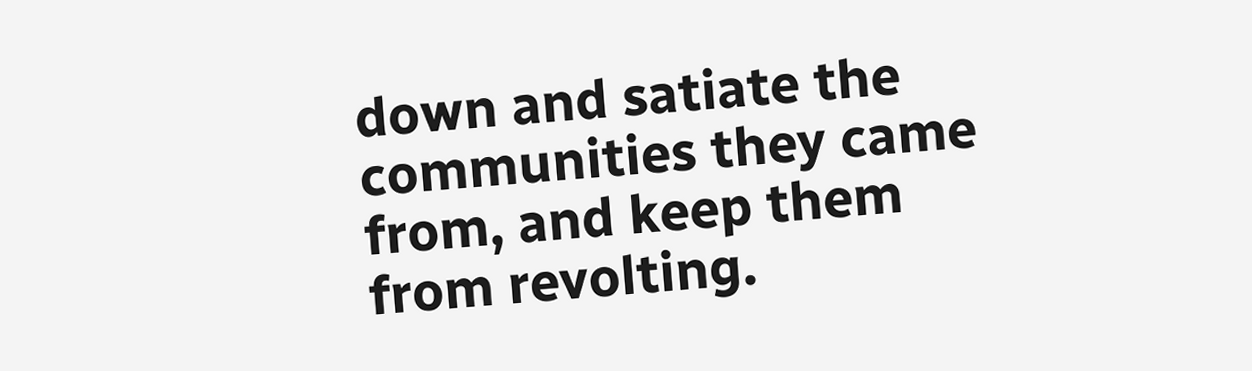down and satiate the communities they came from, and keep them from revolting.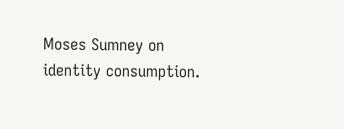Moses Sumney on identity consumption.